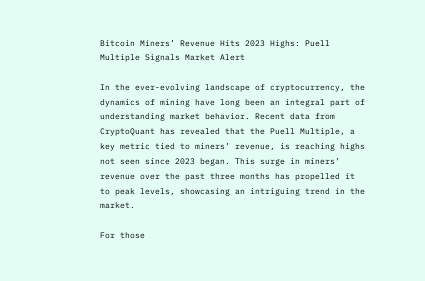Bitcoin Miners’ Revenue Hits 2023 Highs: Puell Multiple Signals Market Alert

In the ever-evolving landscape of cryptocurrency, the dynamics of mining have long been an integral part of understanding market behavior. Recent data from CryptoQuant has revealed that the Puell Multiple, a key metric tied to miners’ revenue, is reaching highs not seen since 2023 began. This surge in miners’ revenue over the past three months has propelled it to peak levels, showcasing an intriguing trend in the market.

For those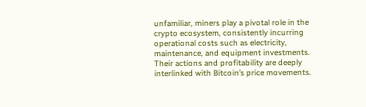unfamiliar, miners play a pivotal role in the crypto ecosystem, consistently incurring operational costs such as electricity, maintenance, and equipment investments. Their actions and profitability are deeply interlinked with Bitcoin’s price movements.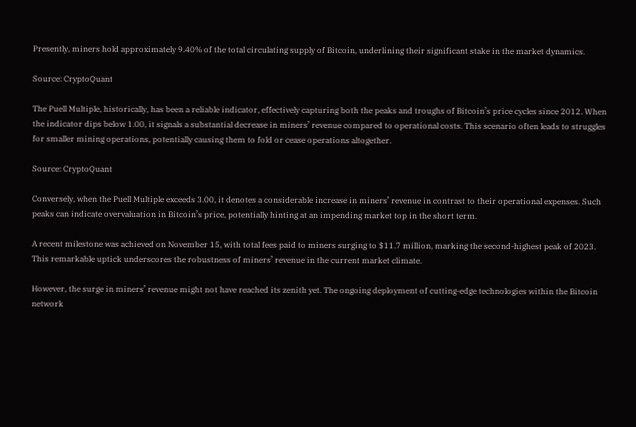Presently, miners hold approximately 9.40% of the total circulating supply of Bitcoin, underlining their significant stake in the market dynamics.

Source: CryptoQuant

The Puell Multiple, historically, has been a reliable indicator, effectively capturing both the peaks and troughs of Bitcoin’s price cycles since 2012. When the indicator dips below 1.00, it signals a substantial decrease in miners’ revenue compared to operational costs. This scenario often leads to struggles for smaller mining operations, potentially causing them to fold or cease operations altogether.

Source: CryptoQuant

Conversely, when the Puell Multiple exceeds 3.00, it denotes a considerable increase in miners’ revenue in contrast to their operational expenses. Such peaks can indicate overvaluation in Bitcoin’s price, potentially hinting at an impending market top in the short term.

A recent milestone was achieved on November 15, with total fees paid to miners surging to $11.7 million, marking the second-highest peak of 2023. This remarkable uptick underscores the robustness of miners’ revenue in the current market climate.

However, the surge in miners’ revenue might not have reached its zenith yet. The ongoing deployment of cutting-edge technologies within the Bitcoin network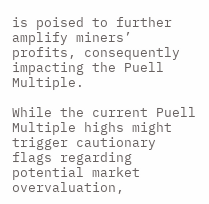is poised to further amplify miners’ profits, consequently impacting the Puell Multiple.

While the current Puell Multiple highs might trigger cautionary flags regarding potential market overvaluation,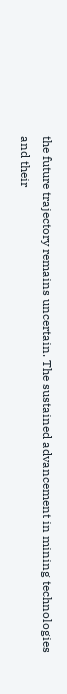the future trajectory remains uncertain. The sustained advancement in mining technologies and their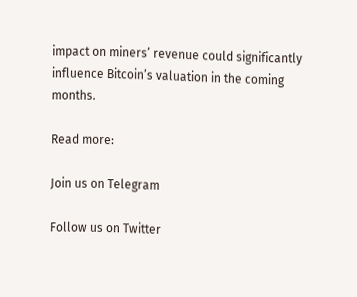impact on miners’ revenue could significantly influence Bitcoin’s valuation in the coming months.

Read more:

Join us on Telegram

Follow us on Twitter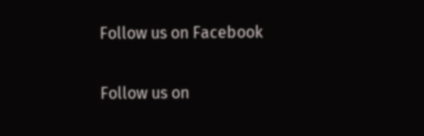Follow us on Facebook

Follow us on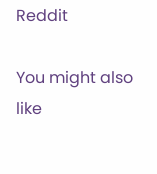Reddit

You might also like